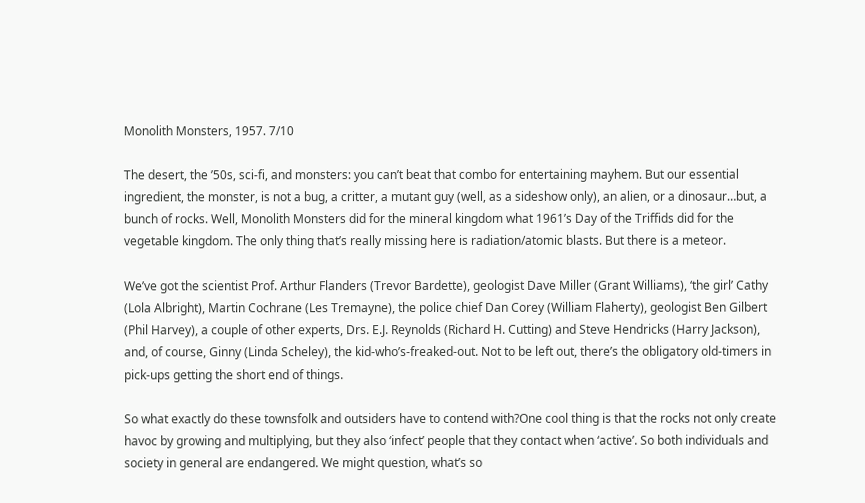Monolith Monsters, 1957. 7/10

The desert, the ’50s, sci-fi, and monsters: you can’t beat that combo for entertaining mayhem. But our essential ingredient, the monster, is not a bug, a critter, a mutant guy (well, as a sideshow only), an alien, or a dinosaur…but, a bunch of rocks. Well, Monolith Monsters did for the mineral kingdom what 1961’s Day of the Triffids did for the vegetable kingdom. The only thing that’s really missing here is radiation/atomic blasts. But there is a meteor.

We’ve got the scientist Prof. Arthur Flanders (Trevor Bardette), geologist Dave Miller (Grant Williams), ‘the girl’ Cathy (Lola Albright), Martin Cochrane (Les Tremayne), the police chief Dan Corey (William Flaherty), geologist Ben Gilbert (Phil Harvey), a couple of other experts, Drs. E.J. Reynolds (Richard H. Cutting) and Steve Hendricks (Harry Jackson), and, of course, Ginny (Linda Scheley), the kid-who’s-freaked-out. Not to be left out, there’s the obligatory old-timers in pick-ups getting the short end of things.

So what exactly do these townsfolk and outsiders have to contend with?One cool thing is that the rocks not only create havoc by growing and multiplying, but they also ‘infect’ people that they contact when ‘active’. So both individuals and society in general are endangered. We might question, what’s so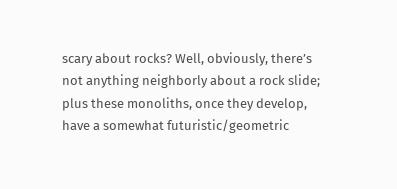scary about rocks? Well, obviously, there’s not anything neighborly about a rock slide; plus these monoliths, once they develop, have a somewhat futuristic/geometric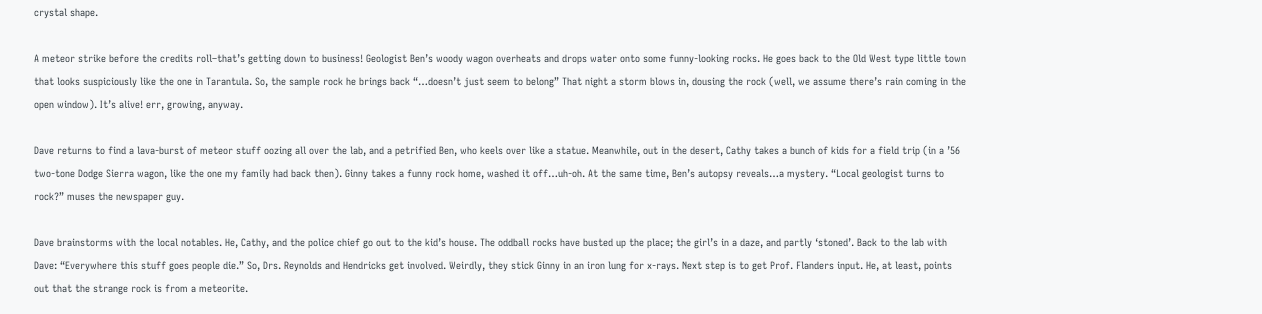crystal shape.

A meteor strike before the credits roll–that’s getting down to business! Geologist Ben’s woody wagon overheats and drops water onto some funny-looking rocks. He goes back to the Old West type little town that looks suspiciously like the one in Tarantula. So, the sample rock he brings back “…doesn’t just seem to belong” That night a storm blows in, dousing the rock (well, we assume there’s rain coming in the open window). It’s alive! err, growing, anyway.

Dave returns to find a lava-burst of meteor stuff oozing all over the lab, and a petrified Ben, who keels over like a statue. Meanwhile, out in the desert, Cathy takes a bunch of kids for a field trip (in a ’56 two-tone Dodge Sierra wagon, like the one my family had back then). Ginny takes a funny rock home, washed it off…uh-oh. At the same time, Ben’s autopsy reveals…a mystery. “Local geologist turns to rock?” muses the newspaper guy.

Dave brainstorms with the local notables. He, Cathy, and the police chief go out to the kid’s house. The oddball rocks have busted up the place; the girl’s in a daze, and partly ‘stoned’. Back to the lab with Dave: “Everywhere this stuff goes people die.” So, Drs. Reynolds and Hendricks get involved. Weirdly, they stick Ginny in an iron lung for x-rays. Next step is to get Prof. Flanders input. He, at least, points out that the strange rock is from a meteorite.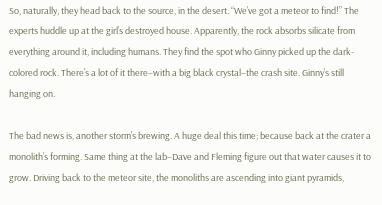So, naturally, they head back to the source, in the desert. “We’ve got a meteor to find!” The experts huddle up at the girl’s destroyed house. Apparently, the rock absorbs silicate from everything around it, including humans. They find the spot who Ginny picked up the dark-colored rock. There’s a lot of it there–with a big black crystal–the crash site. Ginny’s still hanging on.

The bad news is, another storm’s brewing. A huge deal this time; because back at the crater a monolith’s forming. Same thing at the lab–Dave and Fleming figure out that water causes it to grow. Driving back to the meteor site, the monoliths are ascending into giant pyramids,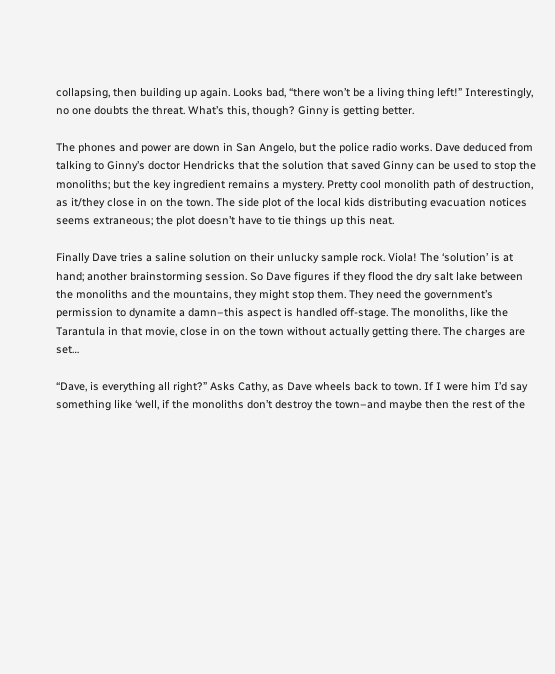collapsing, then building up again. Looks bad, “there won’t be a living thing left!” Interestingly, no one doubts the threat. What’s this, though? Ginny is getting better.

The phones and power are down in San Angelo, but the police radio works. Dave deduced from talking to Ginny’s doctor Hendricks that the solution that saved Ginny can be used to stop the monoliths; but the key ingredient remains a mystery. Pretty cool monolith path of destruction, as it/they close in on the town. The side plot of the local kids distributing evacuation notices seems extraneous; the plot doesn’t have to tie things up this neat.

Finally Dave tries a saline solution on their unlucky sample rock. Viola! The ‘solution’ is at hand; another brainstorming session. So Dave figures if they flood the dry salt lake between the monoliths and the mountains, they might stop them. They need the government’s permission to dynamite a damn–this aspect is handled off-stage. The monoliths, like the Tarantula in that movie, close in on the town without actually getting there. The charges are set…

“Dave, is everything all right?” Asks Cathy, as Dave wheels back to town. If I were him I’d say something like ‘well, if the monoliths don’t destroy the town–and maybe then the rest of the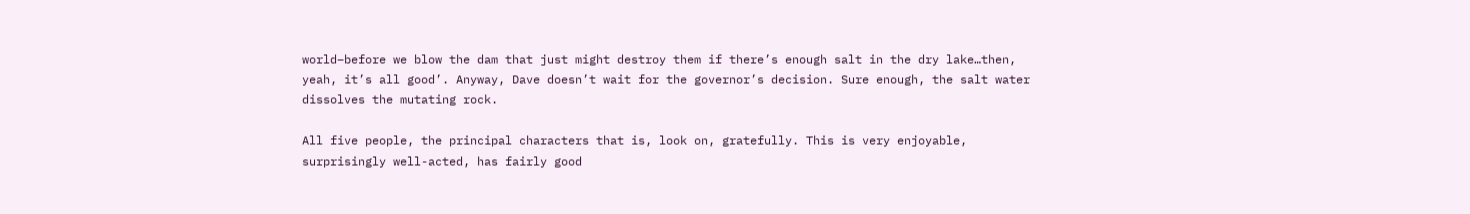world–before we blow the dam that just might destroy them if there’s enough salt in the dry lake…then, yeah, it’s all good’. Anyway, Dave doesn’t wait for the governor’s decision. Sure enough, the salt water dissolves the mutating rock.

All five people, the principal characters that is, look on, gratefully. This is very enjoyable, surprisingly well-acted, has fairly good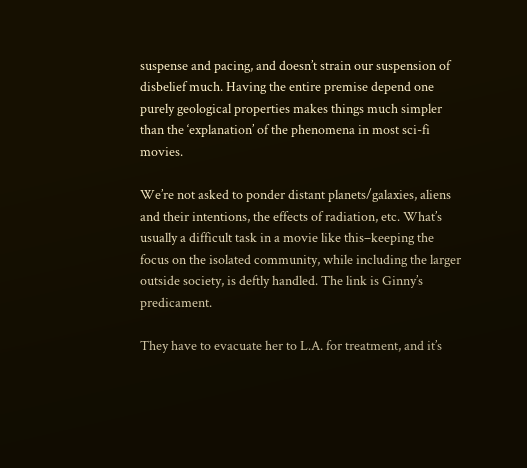suspense and pacing, and doesn’t strain our suspension of disbelief much. Having the entire premise depend one purely geological properties makes things much simpler than the ‘explanation’ of the phenomena in most sci-fi movies.

We’re not asked to ponder distant planets/galaxies, aliens and their intentions, the effects of radiation, etc. What’s usually a difficult task in a movie like this–keeping the focus on the isolated community, while including the larger outside society, is deftly handled. The link is Ginny’s predicament.

They have to evacuate her to L.A. for treatment, and it’s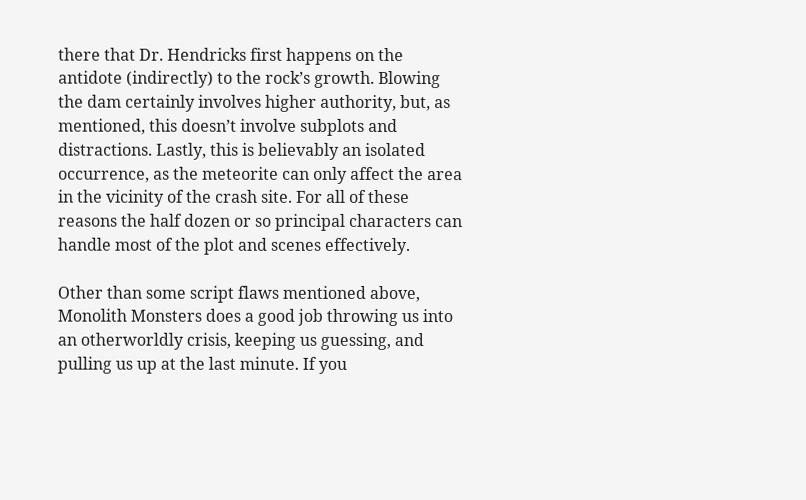there that Dr. Hendricks first happens on the antidote (indirectly) to the rock’s growth. Blowing the dam certainly involves higher authority, but, as mentioned, this doesn’t involve subplots and distractions. Lastly, this is believably an isolated occurrence, as the meteorite can only affect the area in the vicinity of the crash site. For all of these reasons the half dozen or so principal characters can handle most of the plot and scenes effectively.

Other than some script flaws mentioned above, Monolith Monsters does a good job throwing us into an otherworldly crisis, keeping us guessing, and pulling us up at the last minute. If you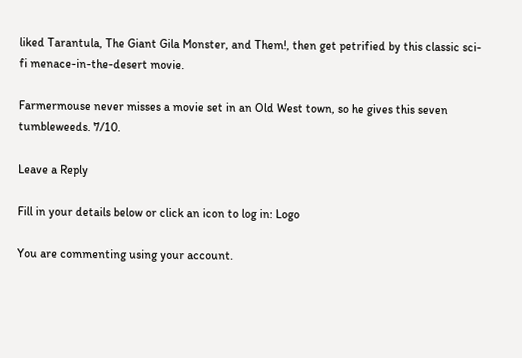liked Tarantula, The Giant Gila Monster, and Them!, then get petrified by this classic sci-fi menace-in-the-desert movie.

Farmermouse never misses a movie set in an Old West town, so he gives this seven tumbleweeds. 7/10.

Leave a Reply

Fill in your details below or click an icon to log in: Logo

You are commenting using your account.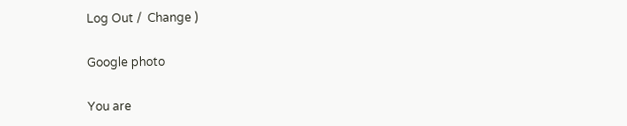Log Out /  Change )

Google photo

You are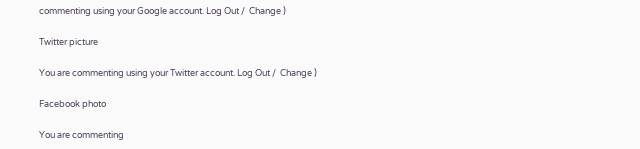commenting using your Google account. Log Out /  Change )

Twitter picture

You are commenting using your Twitter account. Log Out /  Change )

Facebook photo

You are commenting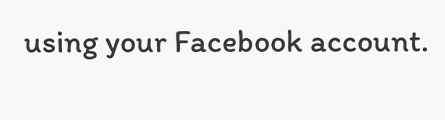using your Facebook account.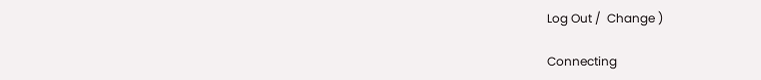Log Out /  Change )

Connecting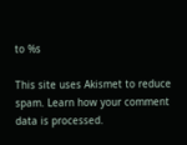to %s

This site uses Akismet to reduce spam. Learn how your comment data is processed.